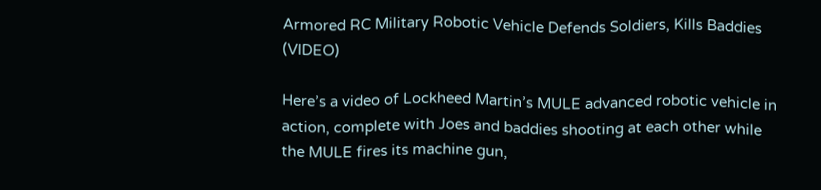Armored RC Military Robotic Vehicle Defends Soldiers, Kills Baddies (VIDEO)

Here’s a video of Lockheed Martin’s MULE advanced robotic vehicle in action, complete with Joes and baddies shooting at each other while the MULE fires its machine gun,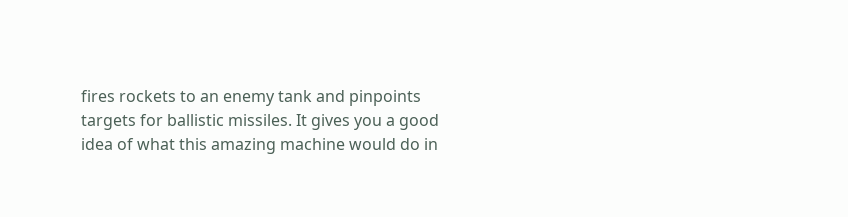fires rockets to an enemy tank and pinpoints targets for ballistic missiles. It gives you a good idea of what this amazing machine would do in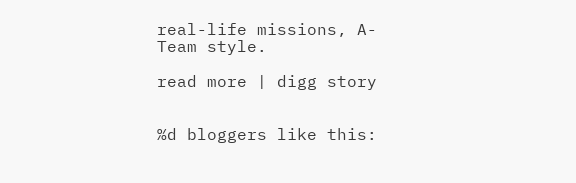real-life missions, A-Team style.

read more | digg story


%d bloggers like this: